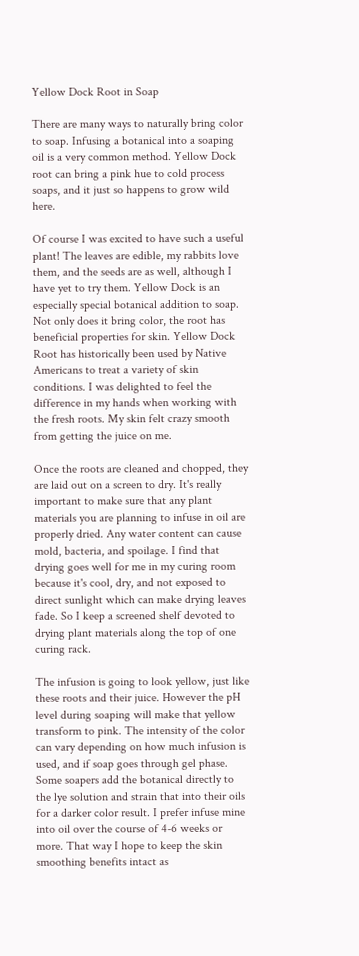Yellow Dock Root in Soap

There are many ways to naturally bring color to soap. Infusing a botanical into a soaping oil is a very common method. Yellow Dock root can bring a pink hue to cold process soaps, and it just so happens to grow wild here.

Of course I was excited to have such a useful plant! The leaves are edible, my rabbits love them, and the seeds are as well, although I have yet to try them. Yellow Dock is an especially special botanical addition to soap. Not only does it bring color, the root has beneficial properties for skin. Yellow Dock Root has historically been used by Native Americans to treat a variety of skin conditions. I was delighted to feel the difference in my hands when working with the fresh roots. My skin felt crazy smooth from getting the juice on me.

Once the roots are cleaned and chopped, they are laid out on a screen to dry. It's really important to make sure that any plant materials you are planning to infuse in oil are properly dried. Any water content can cause mold, bacteria, and spoilage. I find that drying goes well for me in my curing room because it's cool, dry, and not exposed to direct sunlight which can make drying leaves fade. So I keep a screened shelf devoted to drying plant materials along the top of one curing rack.

The infusion is going to look yellow, just like these roots and their juice. However the pH level during soaping will make that yellow transform to pink. The intensity of the color can vary depending on how much infusion is used, and if soap goes through gel phase. Some soapers add the botanical directly to the lye solution and strain that into their oils for a darker color result. I prefer infuse mine into oil over the course of 4-6 weeks or more. That way I hope to keep the skin smoothing benefits intact as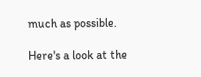much as possible.

Here's a look at the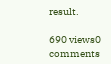result.

690 views0 comments